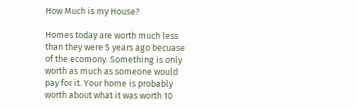How Much is my House?

Homes today are worth much less than they were 5 years ago becuase of the ecomony. Something is only worth as much as someone would pay for it. Your home is probably worth about what it was worth 10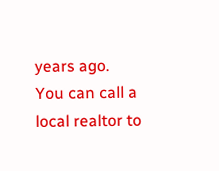years ago. You can call a local realtor to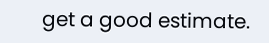get a good estimate.